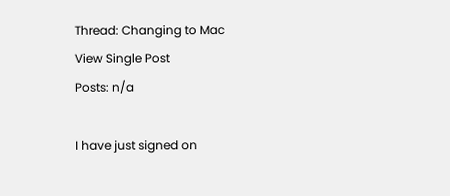Thread: Changing to Mac
View Single Post
Posts: n/a

I have just signed on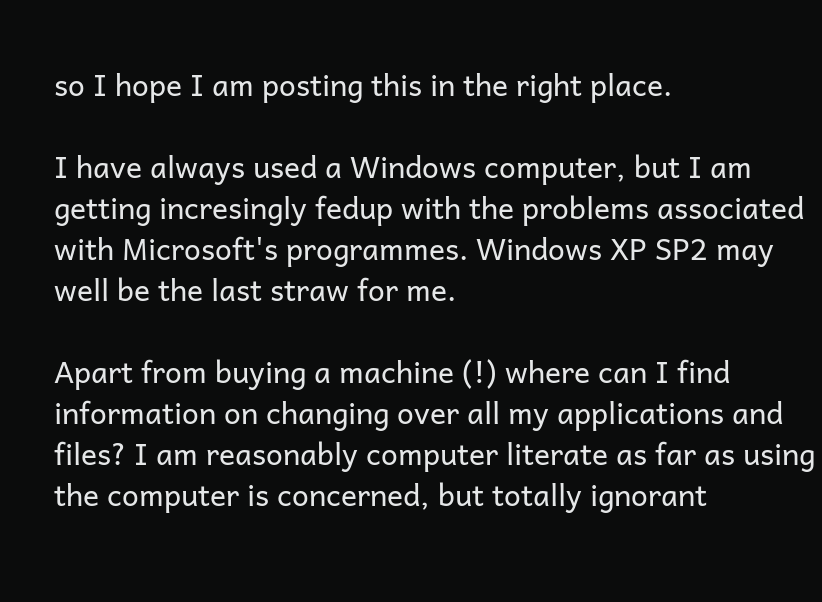so I hope I am posting this in the right place.

I have always used a Windows computer, but I am getting incresingly fedup with the problems associated with Microsoft's programmes. Windows XP SP2 may well be the last straw for me.

Apart from buying a machine (!) where can I find information on changing over all my applications and files? I am reasonably computer literate as far as using the computer is concerned, but totally ignorant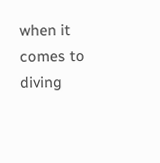when it comes to diving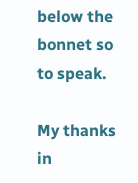below the bonnet so to speak.

My thanks in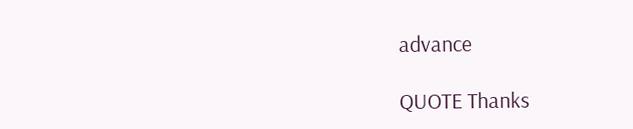advance

QUOTE Thanks